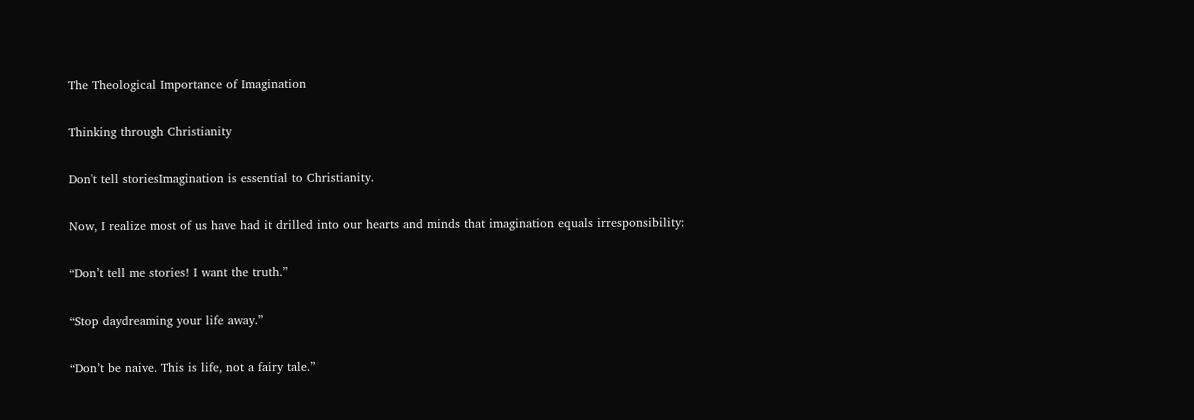The Theological Importance of Imagination

Thinking through Christianity

Don't tell storiesImagination is essential to Christianity.

Now, I realize most of us have had it drilled into our hearts and minds that imagination equals irresponsibility:

“Don’t tell me stories! I want the truth.”

“Stop daydreaming your life away.”

“Don’t be naive. This is life, not a fairy tale.”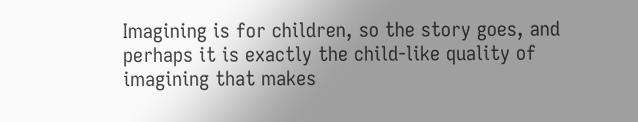Imagining is for children, so the story goes, and perhaps it is exactly the child-like quality of imagining that makes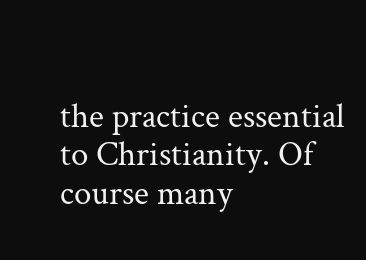the practice essential to Christianity. Of course many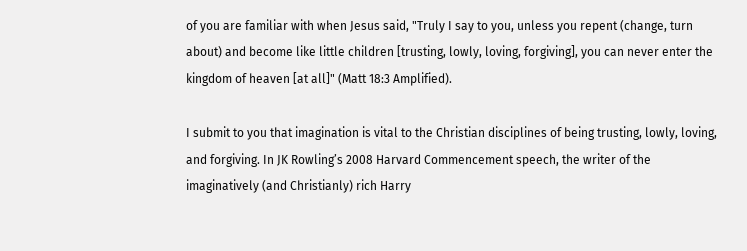of you are familiar with when Jesus said, "Truly I say to you, unless you repent (change, turn about) and become like little children [trusting, lowly, loving, forgiving], you can never enter the kingdom of heaven [at all]" (Matt 18:3 Amplified).

I submit to you that imagination is vital to the Christian disciplines of being trusting, lowly, loving, and forgiving. In JK Rowling’s 2008 Harvard Commencement speech, the writer of the imaginatively (and Christianly) rich Harry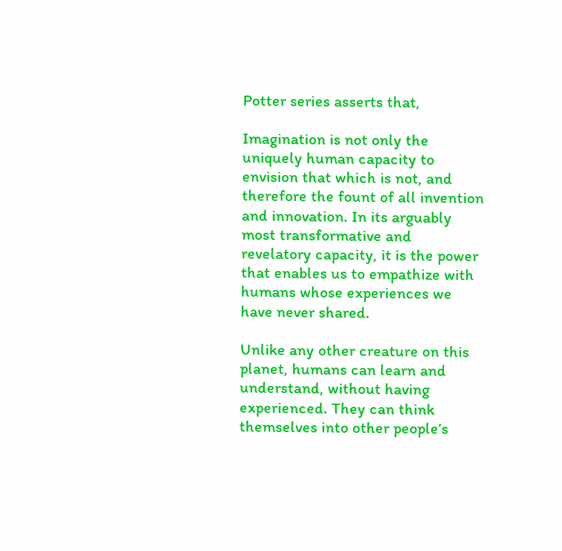Potter series asserts that,

Imagination is not only the uniquely human capacity to envision that which is not, and therefore the fount of all invention and innovation. In its arguably most transformative and revelatory capacity, it is the power that enables us to empathize with humans whose experiences we have never shared.

Unlike any other creature on this planet, humans can learn and understand, without having experienced. They can think themselves into other people’s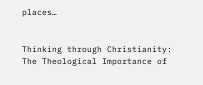places…


Thinking through Christianity: The Theological Importance of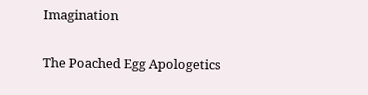Imagination

The Poached Egg Apologetics